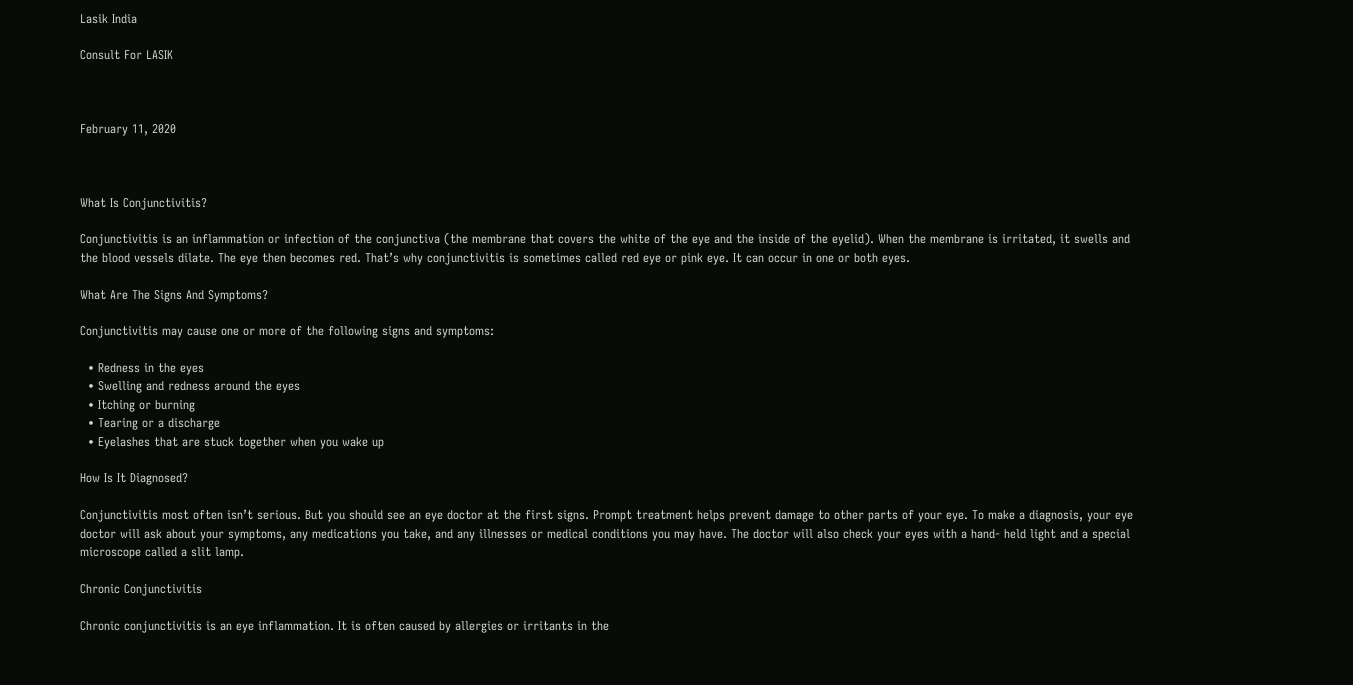Lasik India

Consult For LASIK



February 11, 2020



What Is Conjunctivitis?

Conjunctivitis is an inflammation or infection of the conjunctiva (the membrane that covers the white of the eye and the inside of the eyelid). When the membrane is irritated, it swells and the blood vessels dilate. The eye then becomes red. That’s why conjunctivitis is sometimes called red eye or pink eye. It can occur in one or both eyes.

What Are The Signs And Symptoms?

Conjunctivitis may cause one or more of the following signs and symptoms:

  • Redness in the eyes
  • Swelling and redness around the eyes
  • Itching or burning
  • Tearing or a discharge
  • Eyelashes that are stuck together when you wake up

How Is It Diagnosed?

Conjunctivitis most often isn’t serious. But you should see an eye doctor at the first signs. Prompt treatment helps prevent damage to other parts of your eye. To make a diagnosis, your eye doctor will ask about your symptoms, any medications you take, and any illnesses or medical conditions you may have. The doctor will also check your eyes with a hand- held light and a special microscope called a slit lamp.

Chronic Conjunctivitis

Chronic conjunctivitis is an eye inflammation. It is often caused by allergies or irritants in the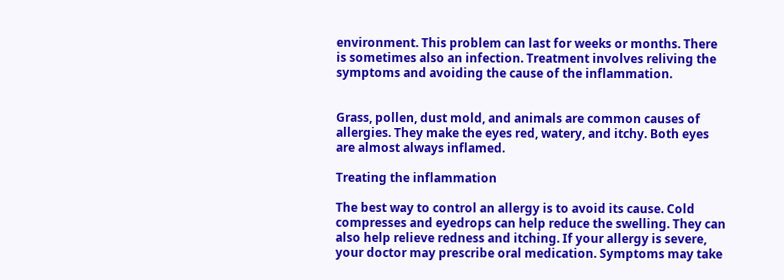environment. This problem can last for weeks or months. There is sometimes also an infection. Treatment involves reliving the symptoms and avoiding the cause of the inflammation.


Grass, pollen, dust mold, and animals are common causes of allergies. They make the eyes red, watery, and itchy. Both eyes are almost always inflamed.

Treating the inflammation

The best way to control an allergy is to avoid its cause. Cold compresses and eyedrops can help reduce the swelling. They can also help relieve redness and itching. If your allergy is severe, your doctor may prescribe oral medication. Symptoms may take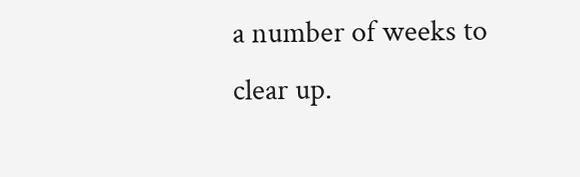a number of weeks to clear up.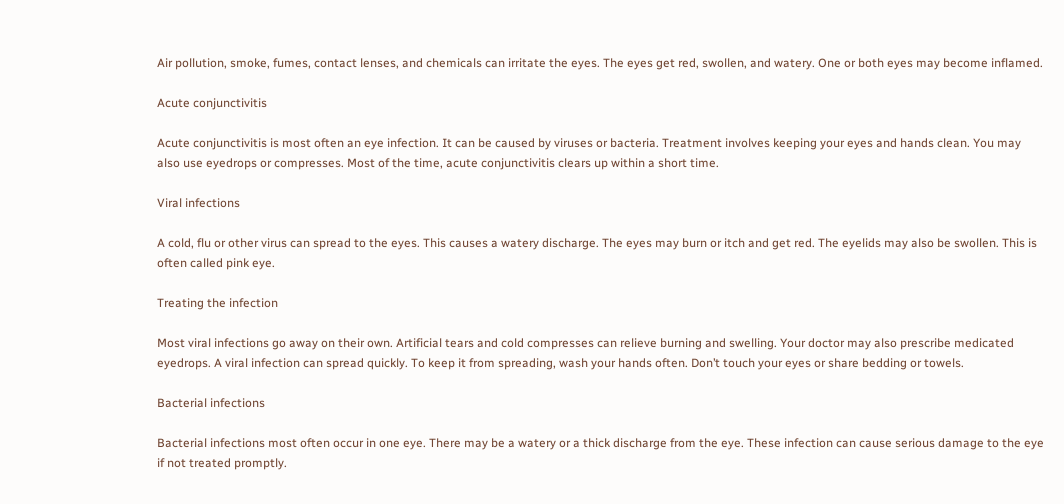Air pollution, smoke, fumes, contact lenses, and chemicals can irritate the eyes. The eyes get red, swollen, and watery. One or both eyes may become inflamed.

Acute conjunctivitis

Acute conjunctivitis is most often an eye infection. It can be caused by viruses or bacteria. Treatment involves keeping your eyes and hands clean. You may also use eyedrops or compresses. Most of the time, acute conjunctivitis clears up within a short time.

Viral infections

A cold, flu or other virus can spread to the eyes. This causes a watery discharge. The eyes may burn or itch and get red. The eyelids may also be swollen. This is often called pink eye.

Treating the infection

Most viral infections go away on their own. Artificial tears and cold compresses can relieve burning and swelling. Your doctor may also prescribe medicated eyedrops. A viral infection can spread quickly. To keep it from spreading, wash your hands often. Don’t touch your eyes or share bedding or towels.

Bacterial infections

Bacterial infections most often occur in one eye. There may be a watery or a thick discharge from the eye. These infection can cause serious damage to the eye if not treated promptly.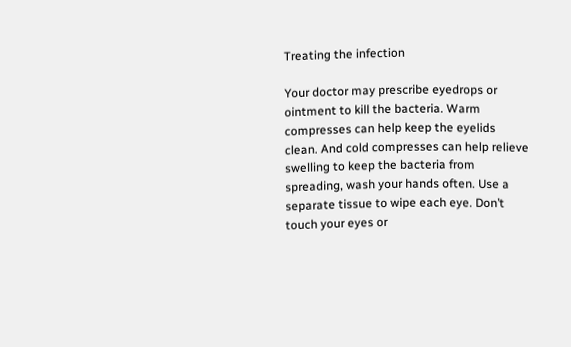Treating the infection

Your doctor may prescribe eyedrops or ointment to kill the bacteria. Warm compresses can help keep the eyelids clean. And cold compresses can help relieve swelling to keep the bacteria from spreading, wash your hands often. Use a separate tissue to wipe each eye. Don’t touch your eyes or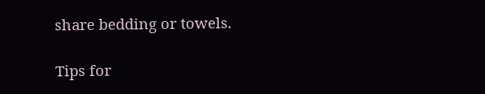share bedding or towels.

Tips for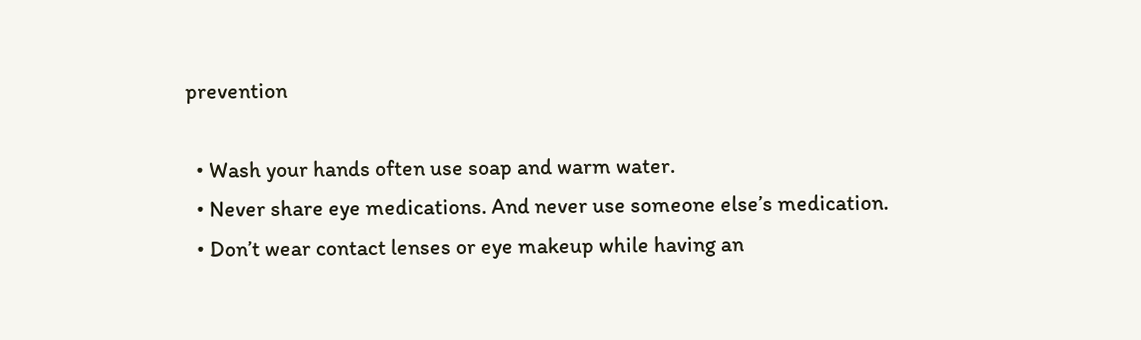prevention

  • Wash your hands often use soap and warm water.
  • Never share eye medications. And never use someone else’s medication.
  • Don’t wear contact lenses or eye makeup while having an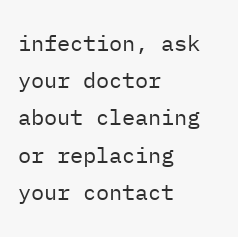infection, ask your doctor about cleaning or replacing your contact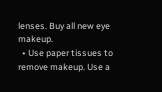lenses. Buy all new eye makeup.
  • Use paper tissues to remove makeup. Use a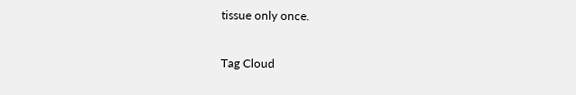tissue only once.

Tag Cloud